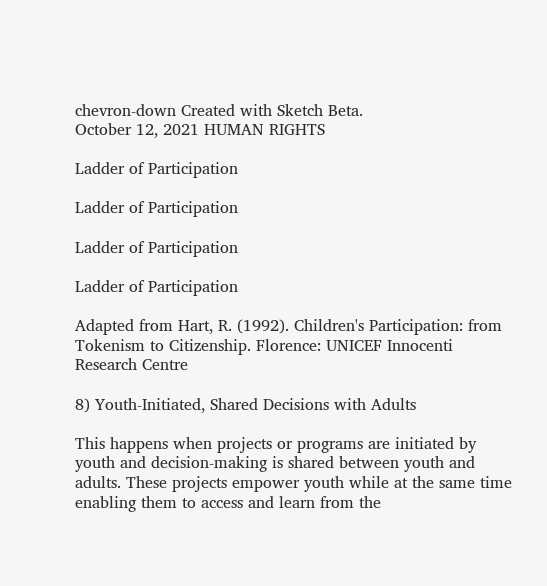chevron-down Created with Sketch Beta.
October 12, 2021 HUMAN RIGHTS

Ladder of Participation

Ladder of Participation

Ladder of Participation

Ladder of Participation

Adapted from Hart, R. (1992). Children's Participation: from Tokenism to Citizenship. Florence: UNICEF Innocenti Research Centre

8) Youth-Initiated, Shared Decisions with Adults

This happens when projects or programs are initiated by youth and decision-making is shared between youth and adults. These projects empower youth while at the same time enabling them to access and learn from the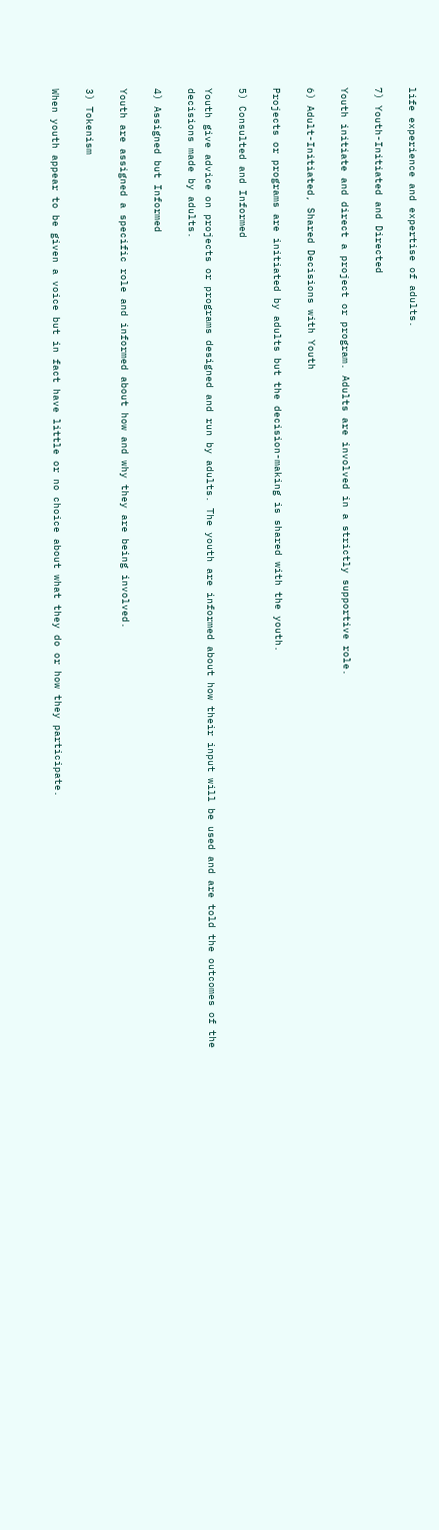life experience and expertise of adults.

7) Youth-Initiated and Directed

Youth initiate and direct a project or program. Adults are involved in a strictly supportive role.

6) Adult-Initiated, Shared Decisions with Youth

Projects or programs are initiated by adults but the decision-making is shared with the youth.

5) Consulted and Informed

Youth give advice on projects or programs designed and run by adults. The youth are informed about how their input will be used and are told the outcomes of the decisions made by adults.

4) Assigned but Informed

Youth are assigned a specific role and informed about how and why they are being involved.

3) Tokenism

When youth appear to be given a voice but in fact have little or no choice about what they do or how they participate.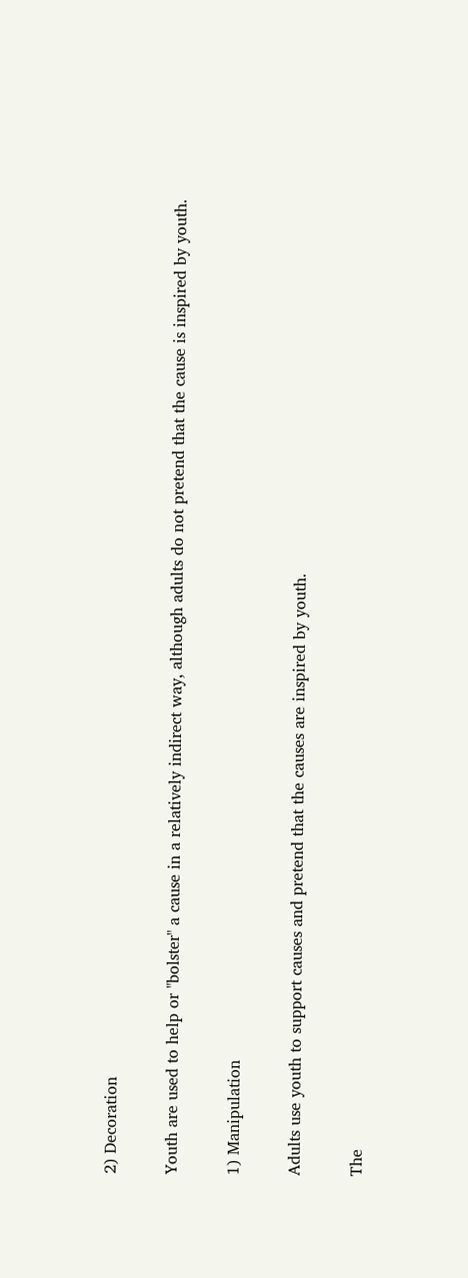2) Decoration

Youth are used to help or "bolster" a cause in a relatively indirect way, although adults do not pretend that the cause is inspired by youth.

1) Manipulation

Adults use youth to support causes and pretend that the causes are inspired by youth.

The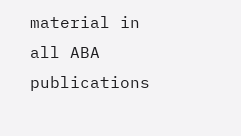material in all ABA publications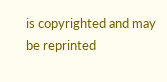is copyrighted and may be reprinted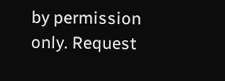by permission only. Request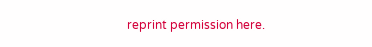reprint permission here.